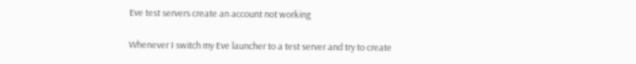Eve test servers create an account not working

Whenever I switch my Eve launcher to a test server and try to create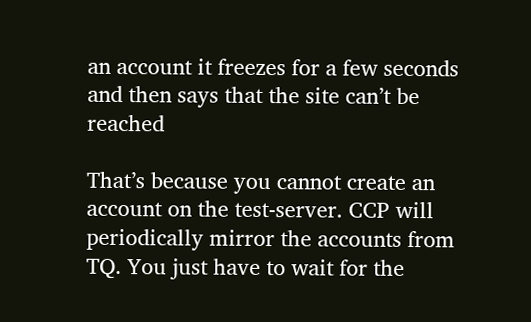an account it freezes for a few seconds and then says that the site can’t be reached

That’s because you cannot create an account on the test-server. CCP will periodically mirror the accounts from TQ. You just have to wait for the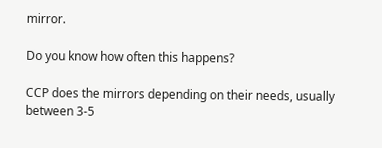mirror.

Do you know how often this happens?

CCP does the mirrors depending on their needs, usually between 3-5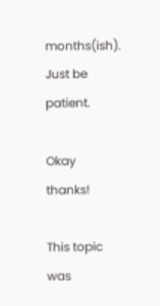months(ish). Just be patient.

Okay thanks!

This topic was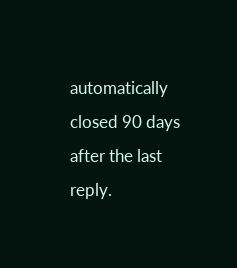automatically closed 90 days after the last reply.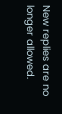New replies are no longer allowed.